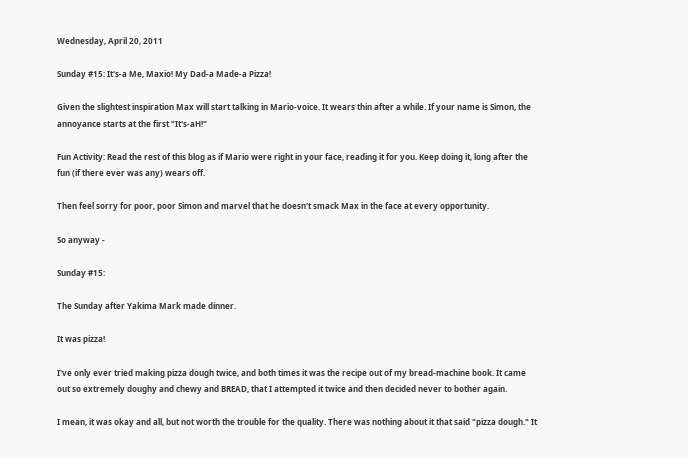Wednesday, April 20, 2011

Sunday #15: It's-a Me, Maxio! My Dad-a Made-a Pizza!

Given the slightest inspiration Max will start talking in Mario-voice. It wears thin after a while. If your name is Simon, the annoyance starts at the first "It's-aH!"

Fun Activity: Read the rest of this blog as if Mario were right in your face, reading it for you. Keep doing it, long after the fun (if there ever was any) wears off.

Then feel sorry for poor, poor Simon and marvel that he doesn't smack Max in the face at every opportunity.

So anyway -

Sunday #15:

The Sunday after Yakima Mark made dinner.

It was pizza!

I've only ever tried making pizza dough twice, and both times it was the recipe out of my bread-machine book. It came out so extremely doughy and chewy and BREAD, that I attempted it twice and then decided never to bother again.

I mean, it was okay and all, but not worth the trouble for the quality. There was nothing about it that said "pizza dough." It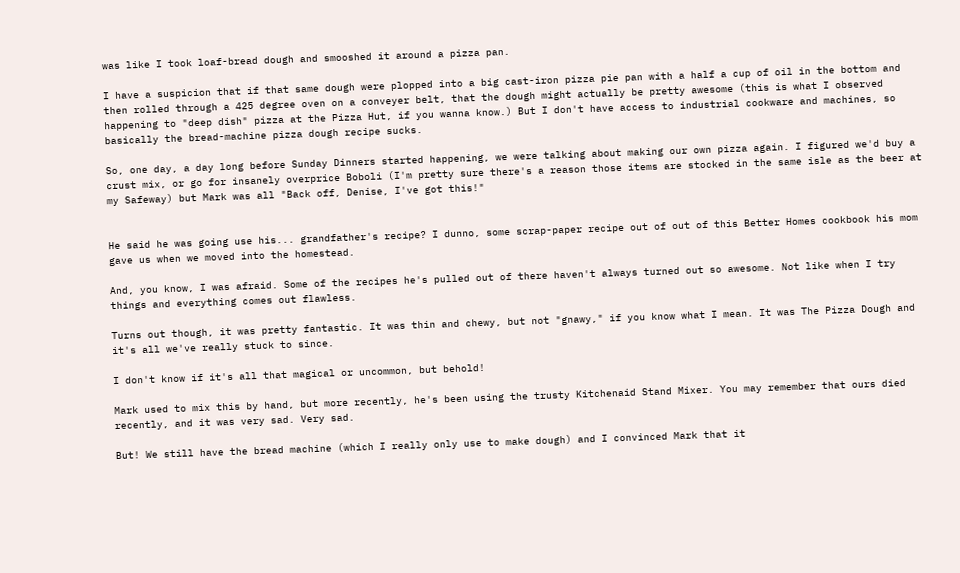was like I took loaf-bread dough and smooshed it around a pizza pan.

I have a suspicion that if that same dough were plopped into a big cast-iron pizza pie pan with a half a cup of oil in the bottom and then rolled through a 425 degree oven on a conveyer belt, that the dough might actually be pretty awesome (this is what I observed happening to "deep dish" pizza at the Pizza Hut, if you wanna know.) But I don't have access to industrial cookware and machines, so basically the bread-machine pizza dough recipe sucks.

So, one day, a day long before Sunday Dinners started happening, we were talking about making our own pizza again. I figured we'd buy a crust mix, or go for insanely overprice Boboli (I'm pretty sure there's a reason those items are stocked in the same isle as the beer at my Safeway) but Mark was all "Back off, Denise, I've got this!"


He said he was going use his... grandfather's recipe? I dunno, some scrap-paper recipe out of out of this Better Homes cookbook his mom gave us when we moved into the homestead.

And, you know, I was afraid. Some of the recipes he's pulled out of there haven't always turned out so awesome. Not like when I try things and everything comes out flawless.

Turns out though, it was pretty fantastic. It was thin and chewy, but not "gnawy," if you know what I mean. It was The Pizza Dough and it's all we've really stuck to since.

I don't know if it's all that magical or uncommon, but behold!

Mark used to mix this by hand, but more recently, he's been using the trusty Kitchenaid Stand Mixer. You may remember that ours died recently, and it was very sad. Very sad.

But! We still have the bread machine (which I really only use to make dough) and I convinced Mark that it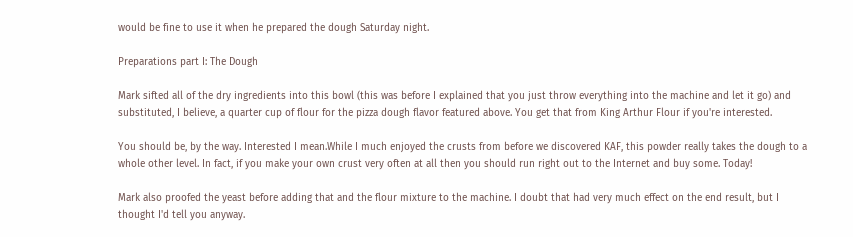would be fine to use it when he prepared the dough Saturday night.

Preparations part I: The Dough

Mark sifted all of the dry ingredients into this bowl (this was before I explained that you just throw everything into the machine and let it go) and substituted, I believe, a quarter cup of flour for the pizza dough flavor featured above. You get that from King Arthur Flour if you're interested.

You should be, by the way. Interested I mean.While I much enjoyed the crusts from before we discovered KAF, this powder really takes the dough to a whole other level. In fact, if you make your own crust very often at all then you should run right out to the Internet and buy some. Today!

Mark also proofed the yeast before adding that and the flour mixture to the machine. I doubt that had very much effect on the end result, but I thought I'd tell you anyway.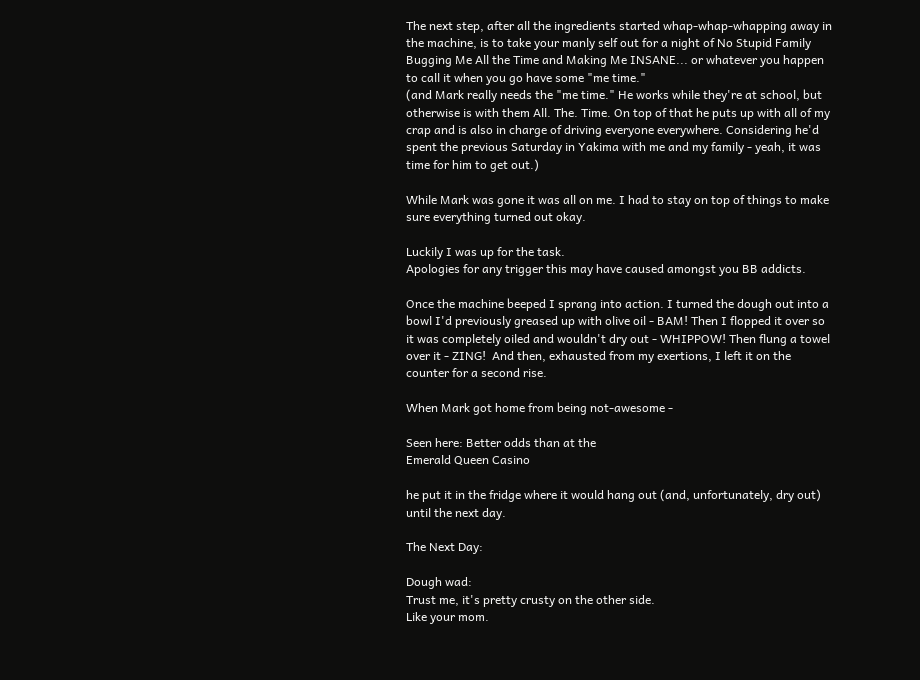The next step, after all the ingredients started whap-whap-whapping away in the machine, is to take your manly self out for a night of No Stupid Family Bugging Me All the Time and Making Me INSANE... or whatever you happen to call it when you go have some "me time."
(and Mark really needs the "me time." He works while they're at school, but otherwise is with them All. The. Time. On top of that he puts up with all of my crap and is also in charge of driving everyone everywhere. Considering he'd spent the previous Saturday in Yakima with me and my family - yeah, it was time for him to get out.)

While Mark was gone it was all on me. I had to stay on top of things to make sure everything turned out okay.

Luckily I was up for the task.
Apologies for any trigger this may have caused amongst you BB addicts.

Once the machine beeped I sprang into action. I turned the dough out into a bowl I'd previously greased up with olive oil - BAM! Then I flopped it over so it was completely oiled and wouldn't dry out - WHIPPOW! Then flung a towel over it - ZING!  And then, exhausted from my exertions, I left it on the counter for a second rise.

When Mark got home from being not-awesome -

Seen here: Better odds than at the
Emerald Queen Casino

he put it in the fridge where it would hang out (and, unfortunately, dry out) until the next day.

The Next Day:

Dough wad:
Trust me, it's pretty crusty on the other side.
Like your mom.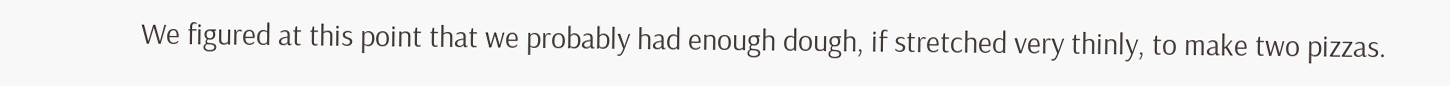We figured at this point that we probably had enough dough, if stretched very thinly, to make two pizzas.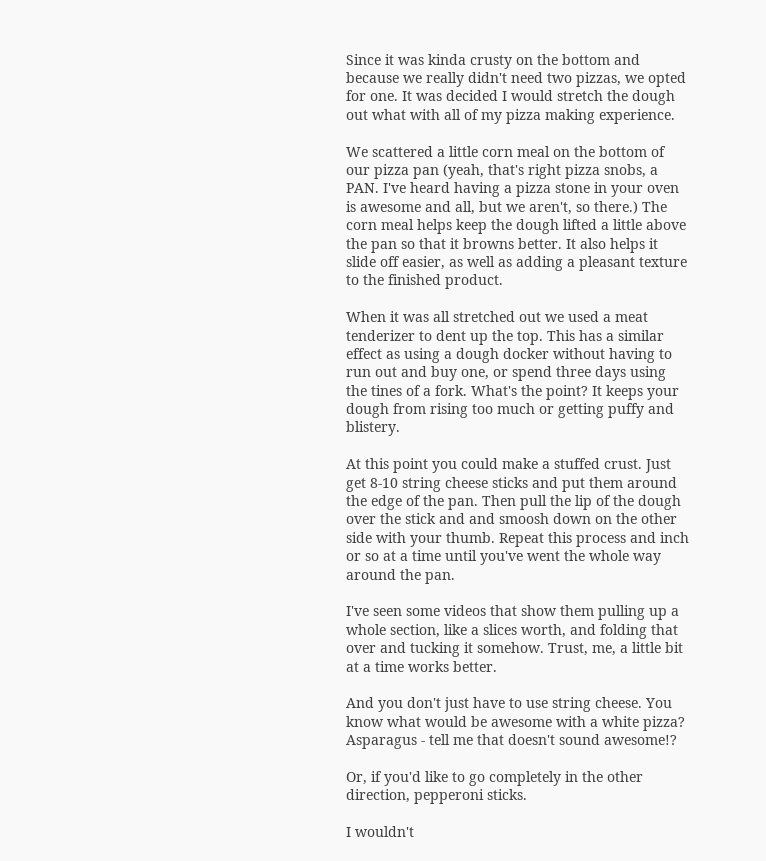Since it was kinda crusty on the bottom and because we really didn't need two pizzas, we opted for one. It was decided I would stretch the dough out what with all of my pizza making experience.

We scattered a little corn meal on the bottom of our pizza pan (yeah, that's right pizza snobs, a PAN. I've heard having a pizza stone in your oven is awesome and all, but we aren't, so there.) The corn meal helps keep the dough lifted a little above the pan so that it browns better. It also helps it slide off easier, as well as adding a pleasant texture to the finished product.

When it was all stretched out we used a meat tenderizer to dent up the top. This has a similar effect as using a dough docker without having to run out and buy one, or spend three days using the tines of a fork. What's the point? It keeps your dough from rising too much or getting puffy and blistery.

At this point you could make a stuffed crust. Just get 8-10 string cheese sticks and put them around the edge of the pan. Then pull the lip of the dough over the stick and and smoosh down on the other side with your thumb. Repeat this process and inch or so at a time until you've went the whole way around the pan.

I've seen some videos that show them pulling up a whole section, like a slices worth, and folding that over and tucking it somehow. Trust, me, a little bit at a time works better.

And you don't just have to use string cheese. You know what would be awesome with a white pizza? Asparagus - tell me that doesn't sound awesome!?

Or, if you'd like to go completely in the other direction, pepperoni sticks.

I wouldn't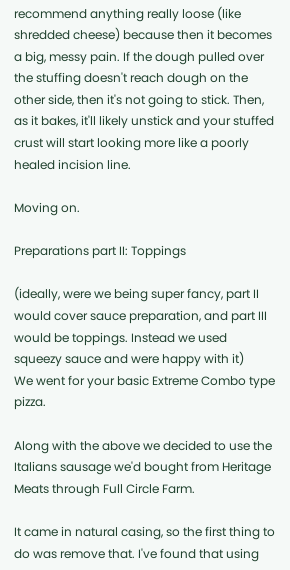recommend anything really loose (like shredded cheese) because then it becomes a big, messy pain. If the dough pulled over the stuffing doesn't reach dough on the other side, then it's not going to stick. Then, as it bakes, it'll likely unstick and your stuffed crust will start looking more like a poorly healed incision line.

Moving on.

Preparations part II: Toppings

(ideally, were we being super fancy, part II would cover sauce preparation, and part III would be toppings. Instead we used squeezy sauce and were happy with it)
We went for your basic Extreme Combo type pizza.

Along with the above we decided to use the Italians sausage we'd bought from Heritage Meats through Full Circle Farm.

It came in natural casing, so the first thing to do was remove that. I've found that using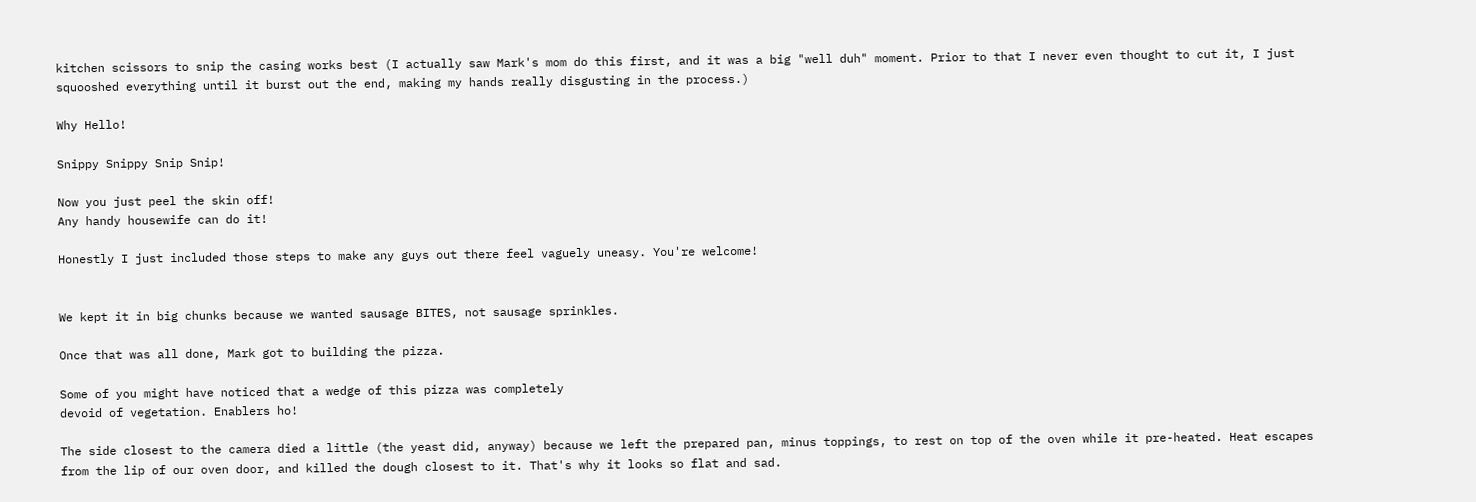kitchen scissors to snip the casing works best (I actually saw Mark's mom do this first, and it was a big "well duh" moment. Prior to that I never even thought to cut it, I just squooshed everything until it burst out the end, making my hands really disgusting in the process.)

Why Hello!

Snippy Snippy Snip Snip!

Now you just peel the skin off!
Any handy housewife can do it!

Honestly I just included those steps to make any guys out there feel vaguely uneasy. You're welcome!


We kept it in big chunks because we wanted sausage BITES, not sausage sprinkles.

Once that was all done, Mark got to building the pizza.

Some of you might have noticed that a wedge of this pizza was completely
devoid of vegetation. Enablers ho!

The side closest to the camera died a little (the yeast did, anyway) because we left the prepared pan, minus toppings, to rest on top of the oven while it pre-heated. Heat escapes from the lip of our oven door, and killed the dough closest to it. That's why it looks so flat and sad.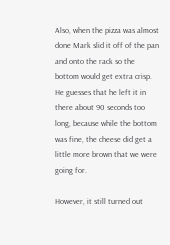Also, when the pizza was almost done Mark slid it off of the pan and onto the rack so the bottom would get extra crisp. He guesses that he left it in there about 90 seconds too long, because while the bottom was fine, the cheese did get a little more brown that we were going for.

However, it still turned out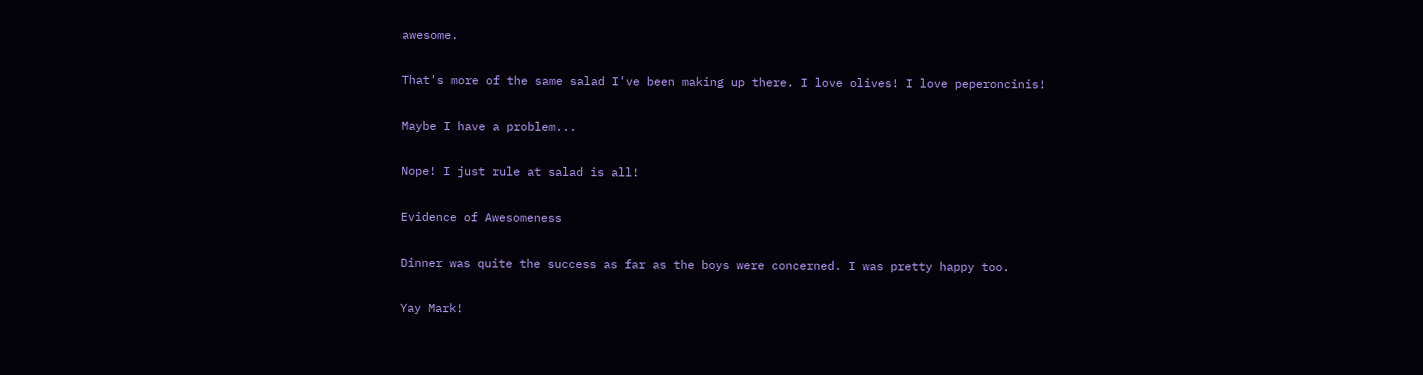awesome.

That's more of the same salad I've been making up there. I love olives! I love peperoncinis!

Maybe I have a problem...

Nope! I just rule at salad is all!

Evidence of Awesomeness

Dinner was quite the success as far as the boys were concerned. I was pretty happy too.

Yay Mark!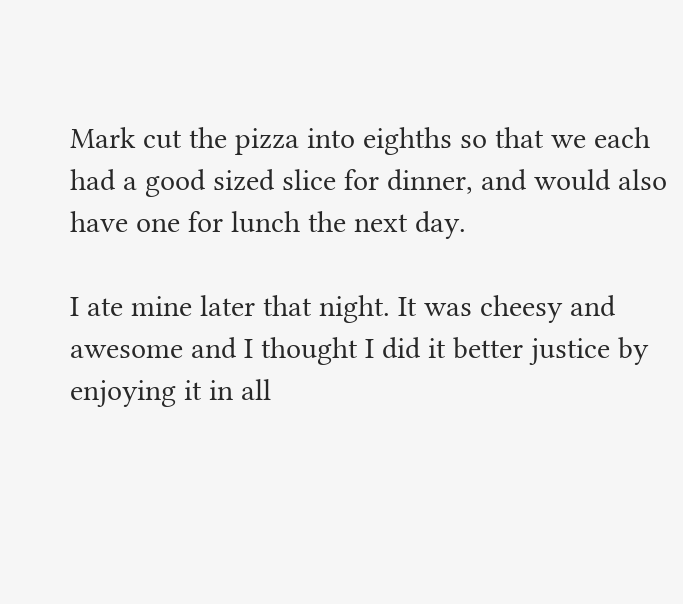Mark cut the pizza into eighths so that we each had a good sized slice for dinner, and would also have one for lunch the next day.

I ate mine later that night. It was cheesy and awesome and I thought I did it better justice by enjoying it in all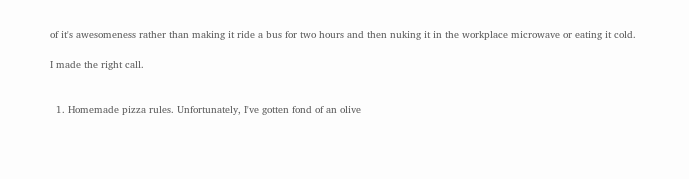of it's awesomeness rather than making it ride a bus for two hours and then nuking it in the workplace microwave or eating it cold.

I made the right call.


  1. Homemade pizza rules. Unfortunately, I've gotten fond of an olive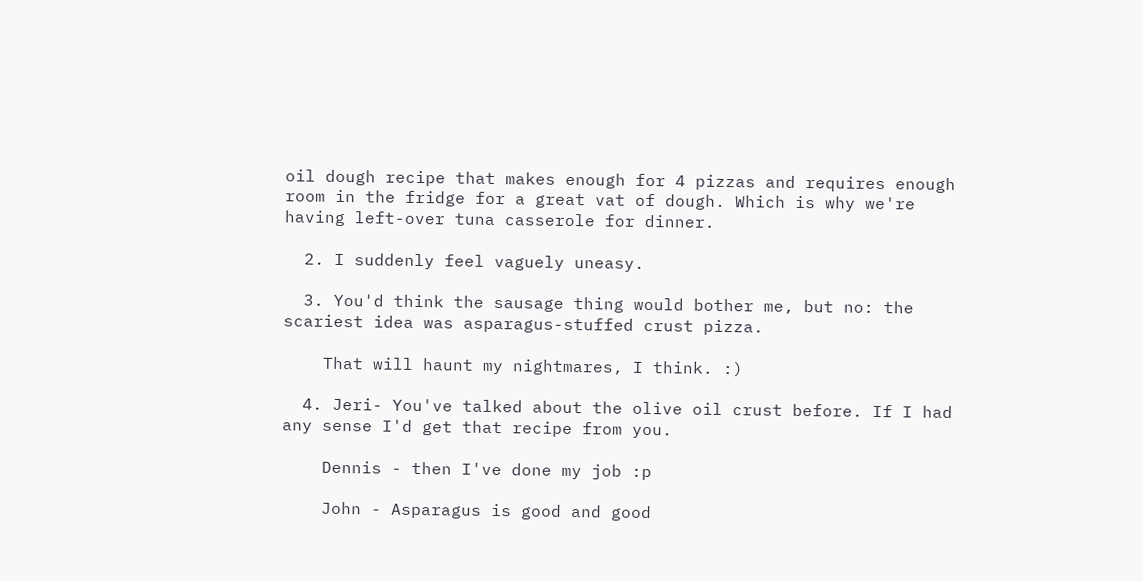oil dough recipe that makes enough for 4 pizzas and requires enough room in the fridge for a great vat of dough. Which is why we're having left-over tuna casserole for dinner.

  2. I suddenly feel vaguely uneasy.

  3. You'd think the sausage thing would bother me, but no: the scariest idea was asparagus-stuffed crust pizza.

    That will haunt my nightmares, I think. :)

  4. Jeri- You've talked about the olive oil crust before. If I had any sense I'd get that recipe from you.

    Dennis - then I've done my job :p

    John - Asparagus is good and good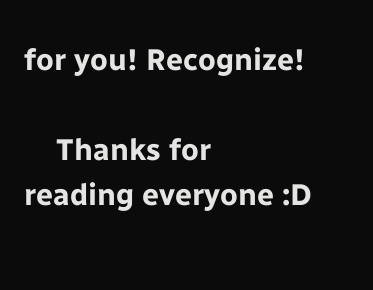for you! Recognize!

    Thanks for reading everyone :D